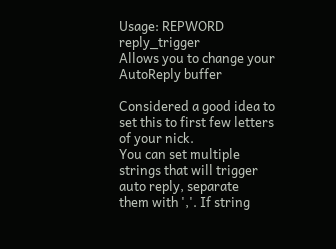Usage: REPWORD reply_trigger
Allows you to change your AutoReply buffer

Considered a good idea to set this to first few letters of your nick.
You can set multiple strings that will trigger auto reply, separate
them with ','. If string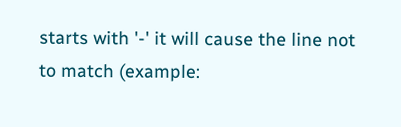starts with '-' it will cause the line not
to match (example: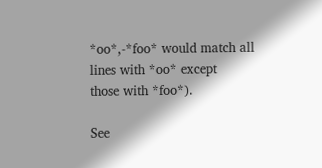*oo*,-*foo* would match all lines with *oo* except
those with *foo*).

See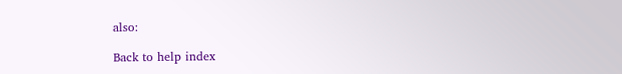also:

Back to help index